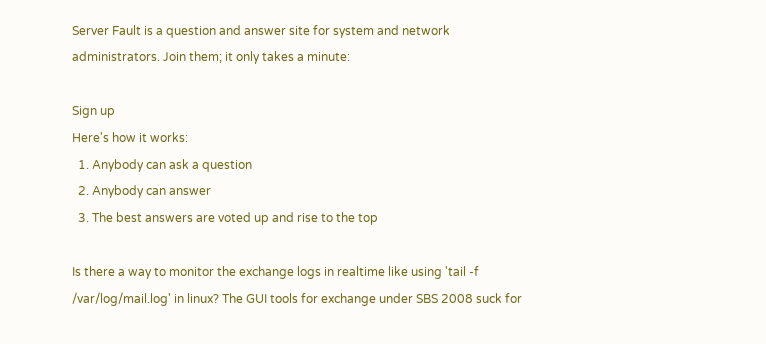Server Fault is a question and answer site for system and network administrators. Join them; it only takes a minute:

Sign up
Here's how it works:
  1. Anybody can ask a question
  2. Anybody can answer
  3. The best answers are voted up and rise to the top

Is there a way to monitor the exchange logs in realtime like using 'tail -f /var/log/mail.log' in linux? The GUI tools for exchange under SBS 2008 suck for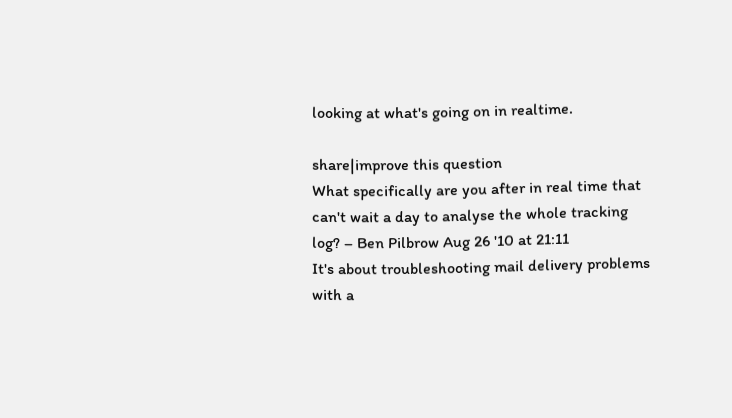looking at what's going on in realtime.

share|improve this question
What specifically are you after in real time that can't wait a day to analyse the whole tracking log? – Ben Pilbrow Aug 26 '10 at 21:11
It's about troubleshooting mail delivery problems with a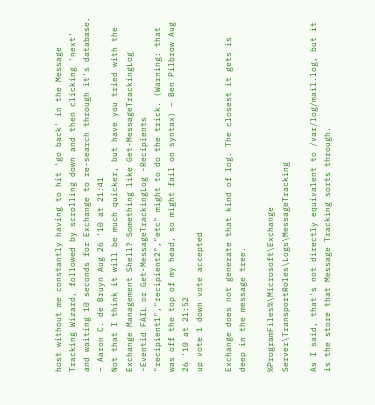host without me constantly having to hit 'go back' in the Message Tracking Wizard, followed by scrolling down and then clicking 'next' and waiting 10 seconds for Exchange to re-search through it's database. – Aaron C. de Bruyn Aug 26 '10 at 21:41
Not that I think it will be much quicker, but have you tried with the Exchange Management Shell? Something like Get-MessageTrackingLog -Eventid FAIL or Get-MessageTrackingLog -Recipients "recipient1","recipient2","etc" might to do the trick. (Warning: that was off the top of my head, so might fail on syntax) – Ben Pilbrow Aug 26 '10 at 21:52
up vote 1 down vote accepted

Exchange does not generate that kind of log. The closest it gets is deep in the message tree.

%ProgramFiles%\Microsoft\Exchange Server\TransportRoles\Logs\MessageTracking

As I said, that's not directly equivalent to /var/log/mail.log, but it is the store that Message Tracking sorts through.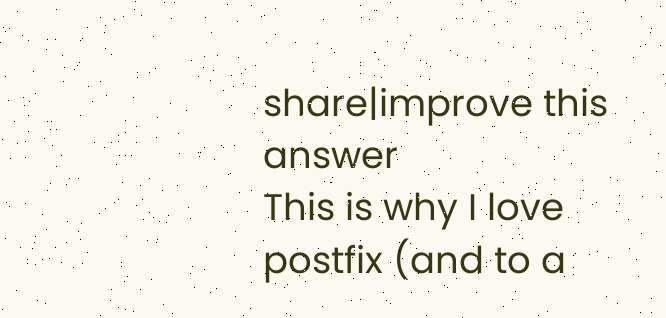share|improve this answer
This is why I love postfix (and to a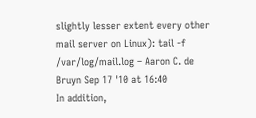slightly lesser extent every other mail server on Linux): tail -f /var/log/mail.log – Aaron C. de Bruyn Sep 17 '10 at 16:40
In addition,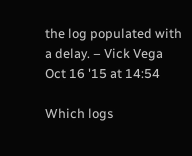the log populated with a delay. – Vick Vega Oct 16 '15 at 14:54

Which logs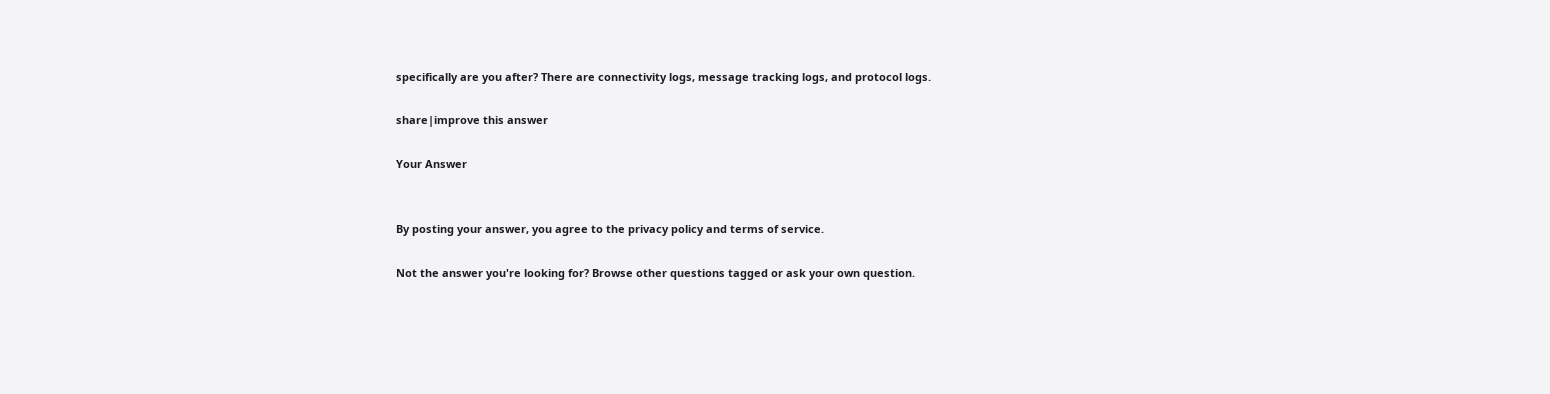specifically are you after? There are connectivity logs, message tracking logs, and protocol logs.

share|improve this answer

Your Answer


By posting your answer, you agree to the privacy policy and terms of service.

Not the answer you're looking for? Browse other questions tagged or ask your own question.